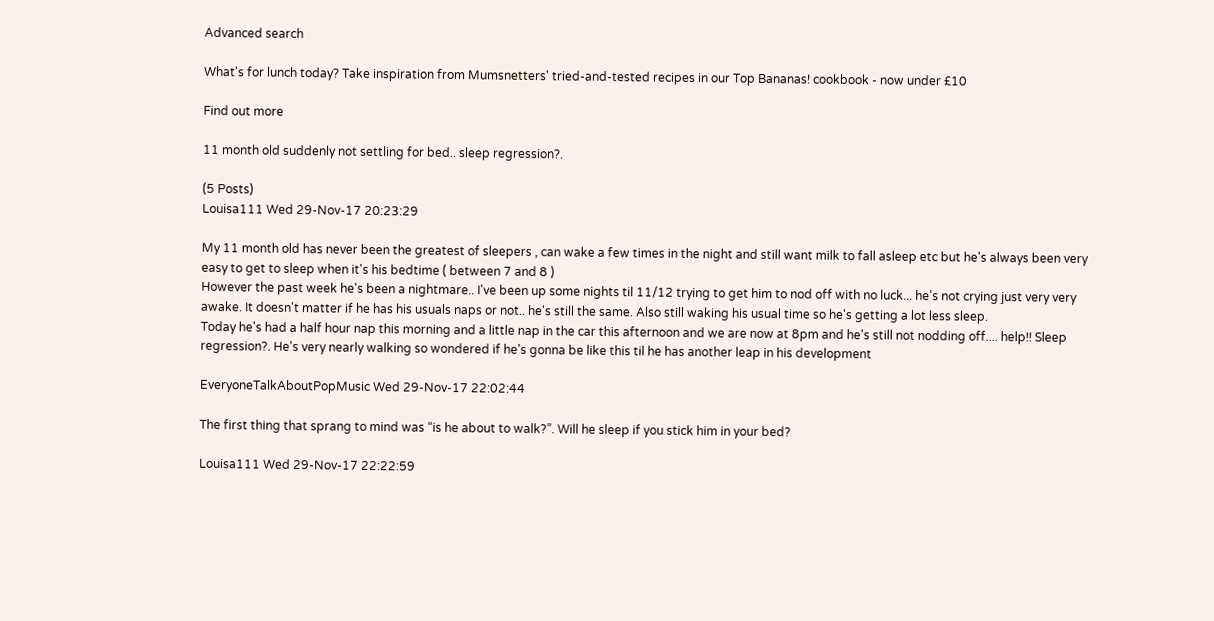Advanced search

What's for lunch today? Take inspiration from Mumsnetters' tried-and-tested recipes in our Top Bananas! cookbook - now under £10

Find out more

11 month old suddenly not settling for bed.. sleep regression?.

(5 Posts)
Louisa111 Wed 29-Nov-17 20:23:29

My 11 month old has never been the greatest of sleepers , can wake a few times in the night and still want milk to fall asleep etc but he's always been very easy to get to sleep when it's his bedtime ( between 7 and 8 )
However the past week he's been a nightmare.. I've been up some nights til 11/12 trying to get him to nod off with no luck... he's not crying just very very awake. It doesn't matter if he has his usuals naps or not.. he's still the same. Also still waking his usual time so he's getting a lot less sleep.
Today he's had a half hour nap this morning and a little nap in the car this afternoon and we are now at 8pm and he's still not nodding off.... help!! Sleep regression?. He's very nearly walking so wondered if he's gonna be like this til he has another leap in his development

EveryoneTalkAboutPopMusic Wed 29-Nov-17 22:02:44

The first thing that sprang to mind was “is he about to walk?”. Will he sleep if you stick him in your bed?

Louisa111 Wed 29-Nov-17 22:22:59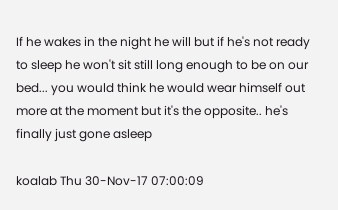If he wakes in the night he will but if he's not ready to sleep he won't sit still long enough to be on our bed... you would think he would wear himself out more at the moment but it's the opposite.. he's finally just gone asleep

koalab Thu 30-Nov-17 07:00:09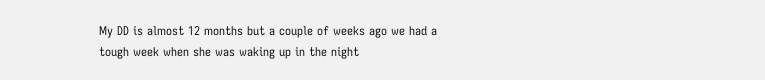My DD is almost 12 months but a couple of weeks ago we had a tough week when she was waking up in the night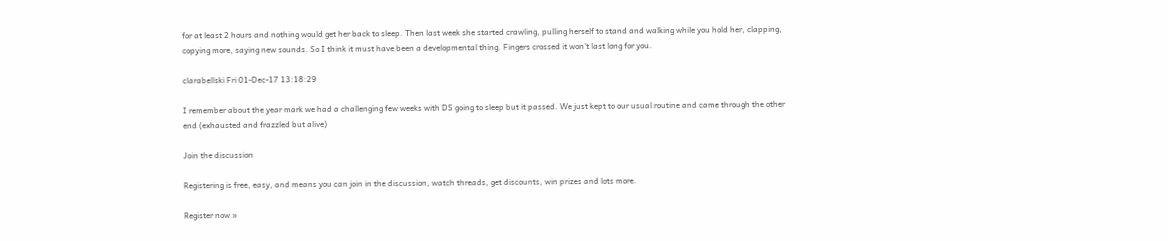for at least 2 hours and nothing would get her back to sleep. Then last week she started crawling, pulling herself to stand and walking while you hold her, clapping, copying more, saying new sounds. So I think it must have been a developmental thing. Fingers crossed it won't last long for you.

clarabellski Fri 01-Dec-17 13:18:29

I remember about the year mark we had a challenging few weeks with DS going to sleep but it passed. We just kept to our usual routine and came through the other end (exhausted and frazzled but alive)

Join the discussion

Registering is free, easy, and means you can join in the discussion, watch threads, get discounts, win prizes and lots more.

Register now »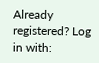Already registered? Log in with: